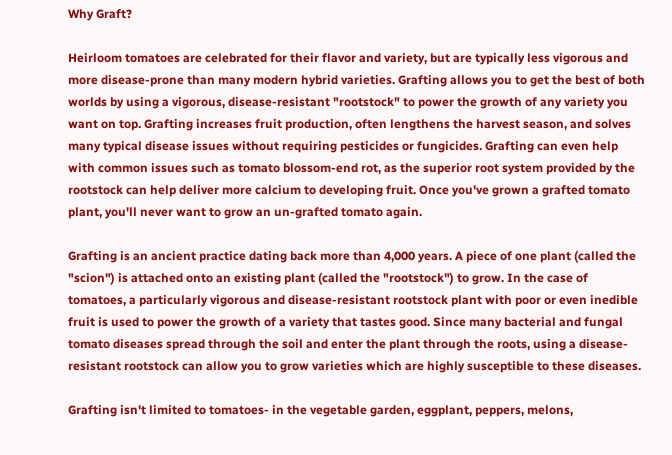Why Graft?

Heirloom tomatoes are celebrated for their flavor and variety, but are typically less vigorous and more disease-prone than many modern hybrid varieties. Grafting allows you to get the best of both worlds by using a vigorous, disease-resistant "rootstock" to power the growth of any variety you want on top. Grafting increases fruit production, often lengthens the harvest season, and solves many typical disease issues without requiring pesticides or fungicides. Grafting can even help with common issues such as tomato blossom-end rot, as the superior root system provided by the rootstock can help deliver more calcium to developing fruit. Once you've grown a grafted tomato plant, you'll never want to grow an un-grafted tomato again.

Grafting is an ancient practice dating back more than 4,000 years. A piece of one plant (called the "scion") is attached onto an existing plant (called the "rootstock") to grow. In the case of tomatoes, a particularly vigorous and disease-resistant rootstock plant with poor or even inedible fruit is used to power the growth of a variety that tastes good. Since many bacterial and fungal tomato diseases spread through the soil and enter the plant through the roots, using a disease-resistant rootstock can allow you to grow varieties which are highly susceptible to these diseases.

Grafting isn't limited to tomatoes- in the vegetable garden, eggplant, peppers, melons,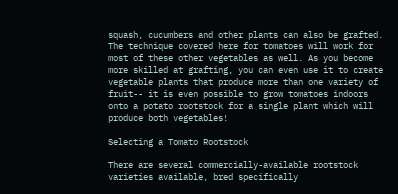squash, cucumbers and other plants can also be grafted. The technique covered here for tomatoes will work for most of these other vegetables as well. As you become more skilled at grafting, you can even use it to create vegetable plants that produce more than one variety of fruit-- it is even possible to grow tomatoes indoors onto a potato rootstock for a single plant which will produce both vegetables!

Selecting a Tomato Rootstock

There are several commercially-available rootstock varieties available, bred specifically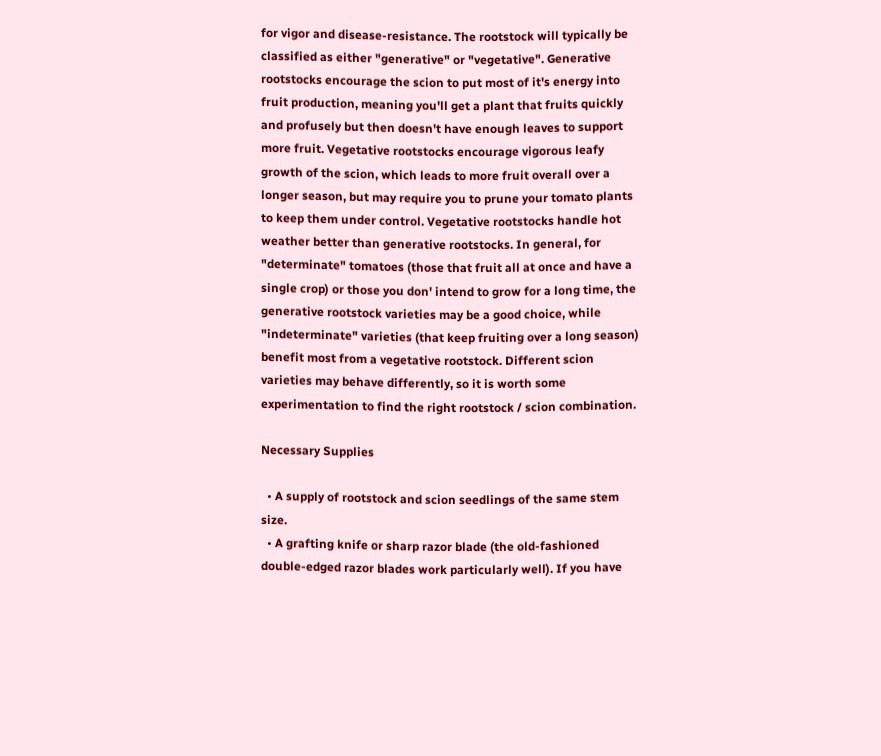for vigor and disease-resistance. The rootstock will typically be classified as either "generative" or "vegetative". Generative rootstocks encourage the scion to put most of it's energy into fruit production, meaning you'll get a plant that fruits quickly and profusely but then doesn't have enough leaves to support more fruit. Vegetative rootstocks encourage vigorous leafy growth of the scion, which leads to more fruit overall over a longer season, but may require you to prune your tomato plants to keep them under control. Vegetative rootstocks handle hot weather better than generative rootstocks. In general, for "determinate" tomatoes (those that fruit all at once and have a single crop) or those you don' intend to grow for a long time, the generative rootstock varieties may be a good choice, while "indeterminate" varieties (that keep fruiting over a long season) benefit most from a vegetative rootstock. Different scion varieties may behave differently, so it is worth some experimentation to find the right rootstock / scion combination.

Necessary Supplies

  • A supply of rootstock and scion seedlings of the same stem size.
  • A grafting knife or sharp razor blade (the old-fashioned double-edged razor blades work particularly well). If you have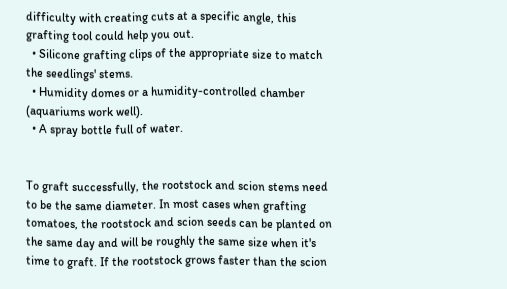difficulty with creating cuts at a specific angle, this grafting tool could help you out.
  • Silicone grafting clips of the appropriate size to match the seedlings' stems.
  • Humidity domes or a humidity-controlled chamber (aquariums work well).
  • A spray bottle full of water.


To graft successfully, the rootstock and scion stems need to be the same diameter. In most cases when grafting tomatoes, the rootstock and scion seeds can be planted on the same day and will be roughly the same size when it's time to graft. If the rootstock grows faster than the scion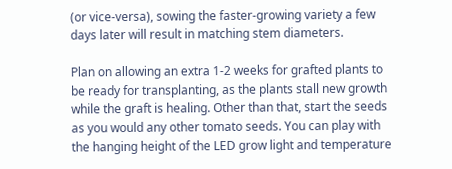(or vice-versa), sowing the faster-growing variety a few days later will result in matching stem diameters.

Plan on allowing an extra 1-2 weeks for grafted plants to be ready for transplanting, as the plants stall new growth while the graft is healing. Other than that, start the seeds as you would any other tomato seeds. You can play with the hanging height of the LED grow light and temperature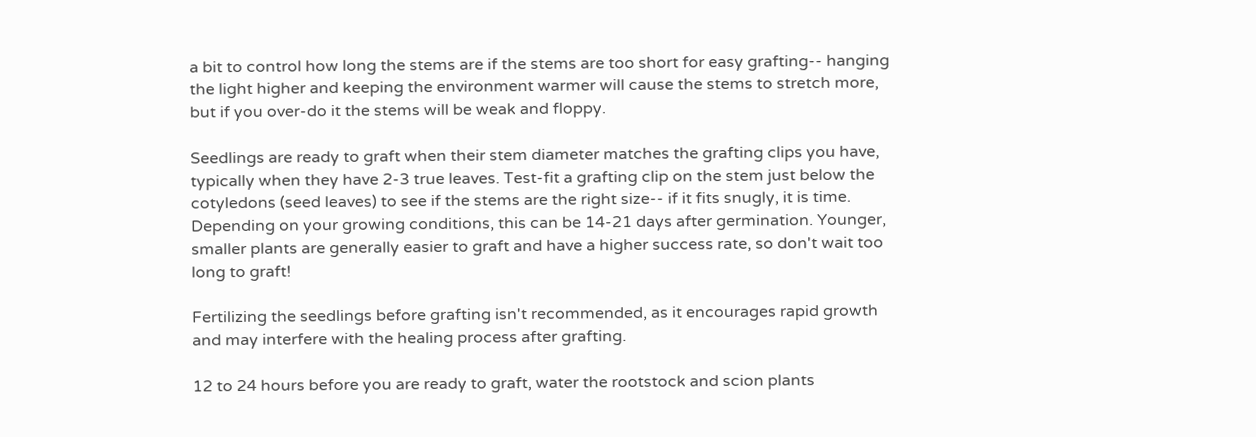a bit to control how long the stems are if the stems are too short for easy grafting-- hanging the light higher and keeping the environment warmer will cause the stems to stretch more, but if you over-do it the stems will be weak and floppy.

Seedlings are ready to graft when their stem diameter matches the grafting clips you have, typically when they have 2-3 true leaves. Test-fit a grafting clip on the stem just below the cotyledons (seed leaves) to see if the stems are the right size-- if it fits snugly, it is time. Depending on your growing conditions, this can be 14-21 days after germination. Younger, smaller plants are generally easier to graft and have a higher success rate, so don't wait too long to graft!

Fertilizing the seedlings before grafting isn't recommended, as it encourages rapid growth and may interfere with the healing process after grafting.

12 to 24 hours before you are ready to graft, water the rootstock and scion plants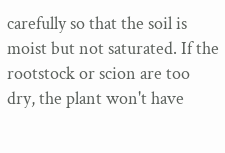carefully so that the soil is moist but not saturated. If the rootstock or scion are too dry, the plant won't have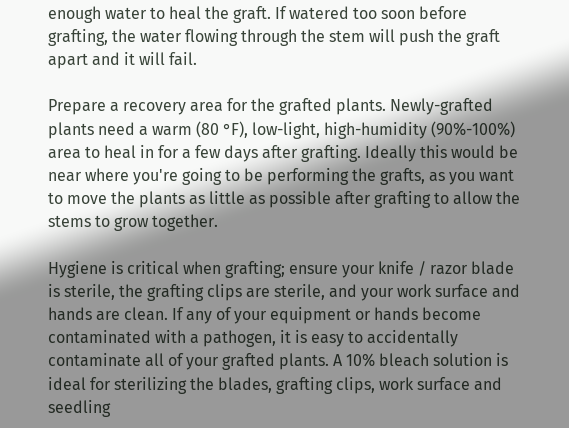enough water to heal the graft. If watered too soon before grafting, the water flowing through the stem will push the graft apart and it will fail.

Prepare a recovery area for the grafted plants. Newly-grafted plants need a warm (80 °F), low-light, high-humidity (90%-100%) area to heal in for a few days after grafting. Ideally this would be near where you're going to be performing the grafts, as you want to move the plants as little as possible after grafting to allow the stems to grow together.

Hygiene is critical when grafting; ensure your knife / razor blade is sterile, the grafting clips are sterile, and your work surface and hands are clean. If any of your equipment or hands become contaminated with a pathogen, it is easy to accidentally contaminate all of your grafted plants. A 10% bleach solution is ideal for sterilizing the blades, grafting clips, work surface and seedling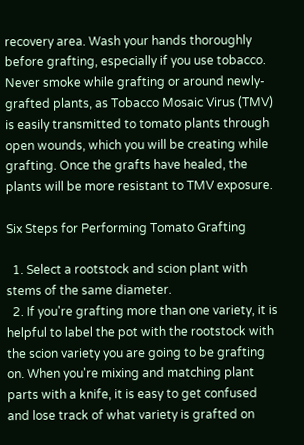recovery area. Wash your hands thoroughly before grafting, especially if you use tobacco. Never smoke while grafting or around newly-grafted plants, as Tobacco Mosaic Virus (TMV) is easily transmitted to tomato plants through open wounds, which you will be creating while grafting. Once the grafts have healed, the plants will be more resistant to TMV exposure.

Six Steps for Performing Tomato Grafting

  1. Select a rootstock and scion plant with stems of the same diameter.
  2. If you're grafting more than one variety, it is helpful to label the pot with the rootstock with the scion variety you are going to be grafting on. When you're mixing and matching plant parts with a knife, it is easy to get confused and lose track of what variety is grafted on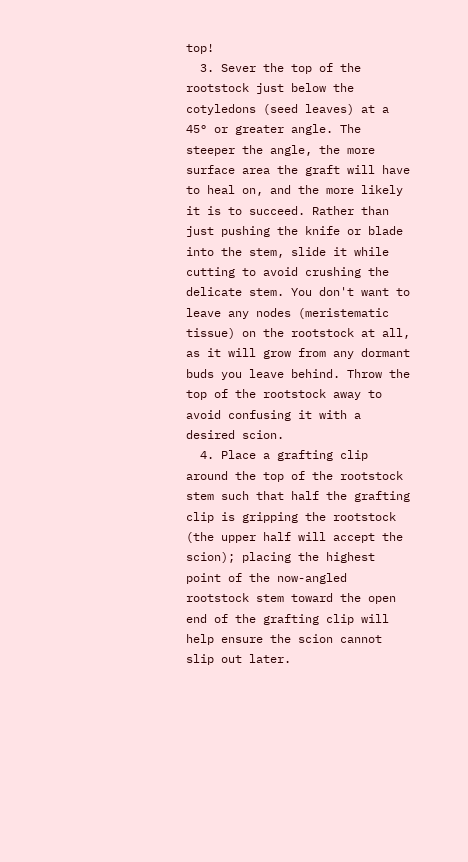top!
  3. Sever the top of the rootstock just below the cotyledons (seed leaves) at a 45° or greater angle. The steeper the angle, the more surface area the graft will have to heal on, and the more likely it is to succeed. Rather than just pushing the knife or blade into the stem, slide it while cutting to avoid crushing the delicate stem. You don't want to leave any nodes (meristematic tissue) on the rootstock at all, as it will grow from any dormant buds you leave behind. Throw the top of the rootstock away to avoid confusing it with a desired scion.
  4. Place a grafting clip around the top of the rootstock stem such that half the grafting clip is gripping the rootstock (the upper half will accept the scion); placing the highest point of the now-angled rootstock stem toward the open end of the grafting clip will help ensure the scion cannot slip out later.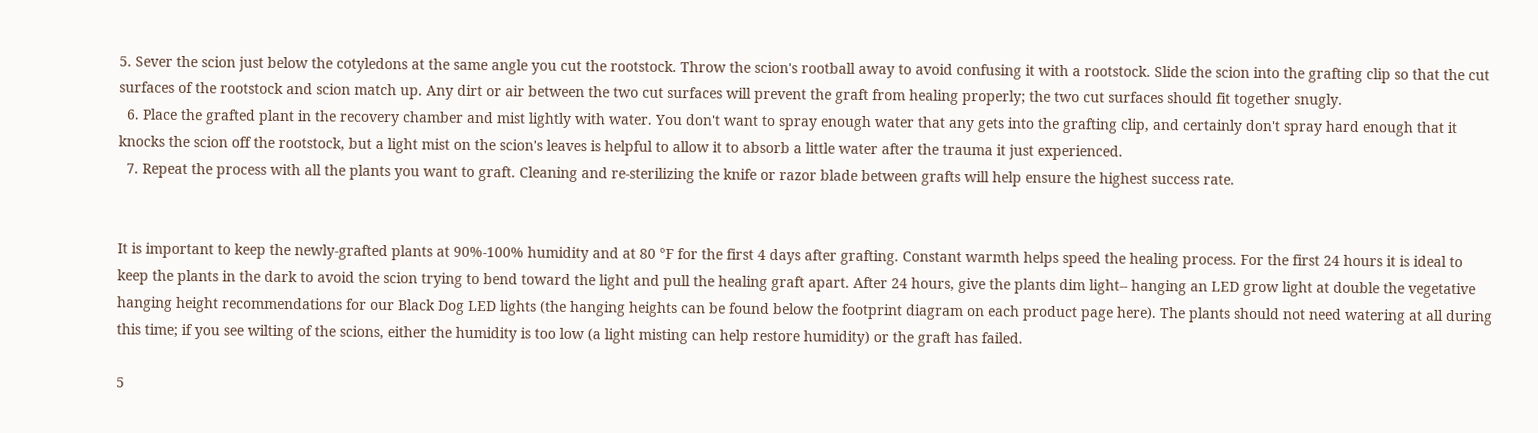5. Sever the scion just below the cotyledons at the same angle you cut the rootstock. Throw the scion's rootball away to avoid confusing it with a rootstock. Slide the scion into the grafting clip so that the cut surfaces of the rootstock and scion match up. Any dirt or air between the two cut surfaces will prevent the graft from healing properly; the two cut surfaces should fit together snugly.
  6. Place the grafted plant in the recovery chamber and mist lightly with water. You don't want to spray enough water that any gets into the grafting clip, and certainly don't spray hard enough that it knocks the scion off the rootstock, but a light mist on the scion's leaves is helpful to allow it to absorb a little water after the trauma it just experienced.
  7. Repeat the process with all the plants you want to graft. Cleaning and re-sterilizing the knife or razor blade between grafts will help ensure the highest success rate.


It is important to keep the newly-grafted plants at 90%-100% humidity and at 80 °F for the first 4 days after grafting. Constant warmth helps speed the healing process. For the first 24 hours it is ideal to keep the plants in the dark to avoid the scion trying to bend toward the light and pull the healing graft apart. After 24 hours, give the plants dim light-- hanging an LED grow light at double the vegetative hanging height recommendations for our Black Dog LED lights (the hanging heights can be found below the footprint diagram on each product page here). The plants should not need watering at all during this time; if you see wilting of the scions, either the humidity is too low (a light misting can help restore humidity) or the graft has failed.

5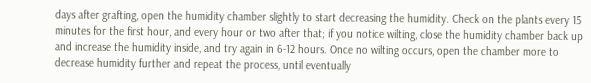days after grafting, open the humidity chamber slightly to start decreasing the humidity. Check on the plants every 15 minutes for the first hour, and every hour or two after that; if you notice wilting, close the humidity chamber back up and increase the humidity inside, and try again in 6-12 hours. Once no wilting occurs, open the chamber more to decrease humidity further and repeat the process, until eventually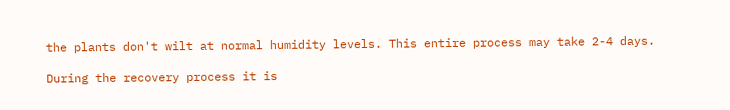the plants don't wilt at normal humidity levels. This entire process may take 2-4 days.

During the recovery process it is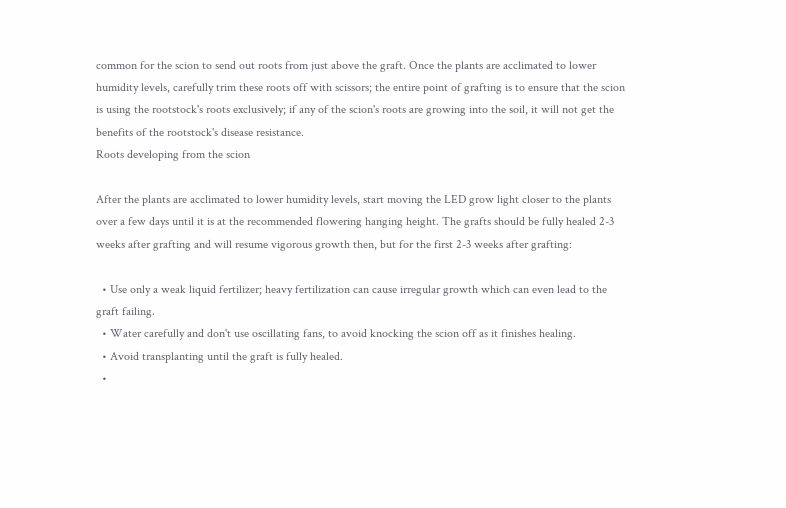common for the scion to send out roots from just above the graft. Once the plants are acclimated to lower humidity levels, carefully trim these roots off with scissors; the entire point of grafting is to ensure that the scion is using the rootstock's roots exclusively; if any of the scion's roots are growing into the soil, it will not get the benefits of the rootstock's disease resistance.
Roots developing from the scion

After the plants are acclimated to lower humidity levels, start moving the LED grow light closer to the plants over a few days until it is at the recommended flowering hanging height. The grafts should be fully healed 2-3 weeks after grafting and will resume vigorous growth then, but for the first 2-3 weeks after grafting:

  • Use only a weak liquid fertilizer; heavy fertilization can cause irregular growth which can even lead to the graft failing.
  • Water carefully and don't use oscillating fans, to avoid knocking the scion off as it finishes healing.
  • Avoid transplanting until the graft is fully healed.
  •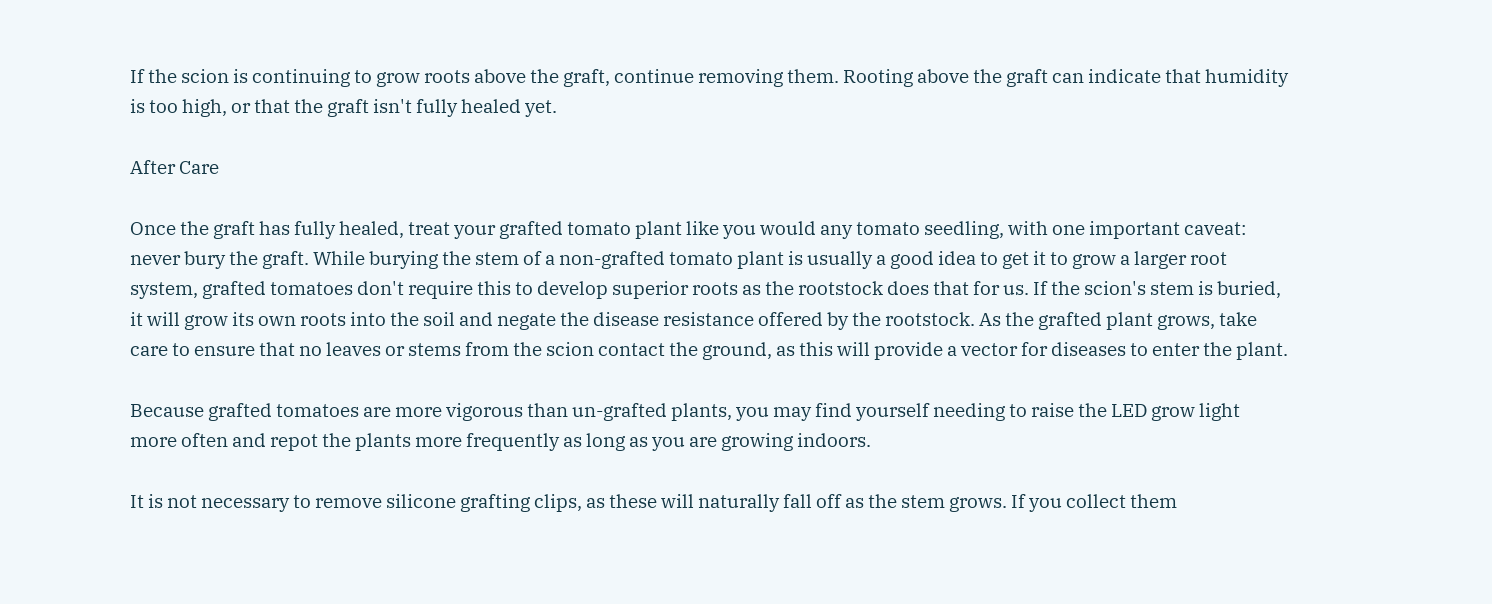If the scion is continuing to grow roots above the graft, continue removing them. Rooting above the graft can indicate that humidity is too high, or that the graft isn't fully healed yet.

After Care

Once the graft has fully healed, treat your grafted tomato plant like you would any tomato seedling, with one important caveat: never bury the graft. While burying the stem of a non-grafted tomato plant is usually a good idea to get it to grow a larger root system, grafted tomatoes don't require this to develop superior roots as the rootstock does that for us. If the scion's stem is buried, it will grow its own roots into the soil and negate the disease resistance offered by the rootstock. As the grafted plant grows, take care to ensure that no leaves or stems from the scion contact the ground, as this will provide a vector for diseases to enter the plant.

Because grafted tomatoes are more vigorous than un-grafted plants, you may find yourself needing to raise the LED grow light more often and repot the plants more frequently as long as you are growing indoors.

It is not necessary to remove silicone grafting clips, as these will naturally fall off as the stem grows. If you collect them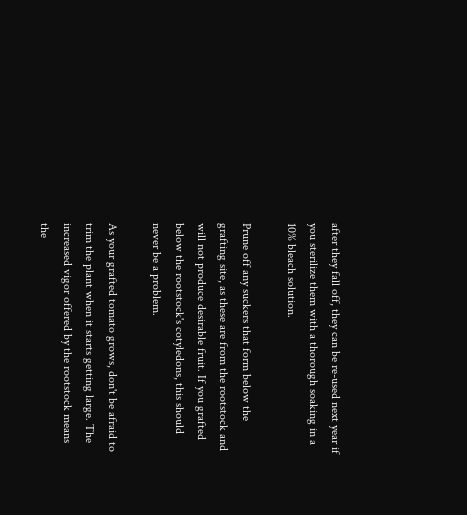after they fall off, they can be re-used next year if you sterilize them with a thorough soaking in a 10% bleach solution.

Prune off any suckers that form below the grafting site, as these are from the rootstock and will not produce desirable fruit. If you grafted below the rootstock's cotyledons, this should never be a problem.

As your grafted tomato grows, don't be afraid to trim the plant when it starts getting large. The increased vigor offered by the rootstock means the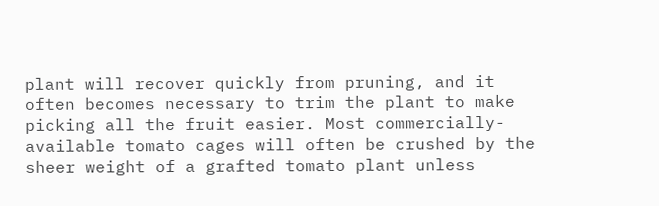plant will recover quickly from pruning, and it often becomes necessary to trim the plant to make picking all the fruit easier. Most commercially-available tomato cages will often be crushed by the sheer weight of a grafted tomato plant unless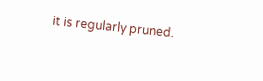it is regularly pruned.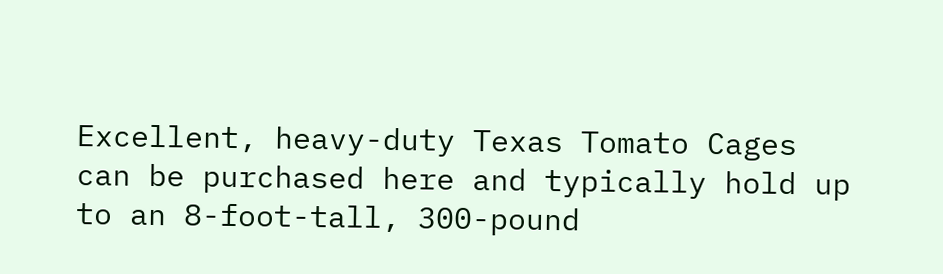Excellent, heavy-duty Texas Tomato Cages can be purchased here and typically hold up to an 8-foot-tall, 300-pound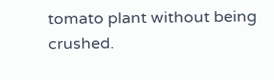tomato plant without being crushed.